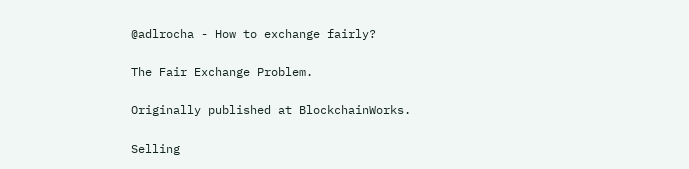@adlrocha - How to exchange fairly?

The Fair Exchange Problem.

Originally published at BlockchainWorks.

Selling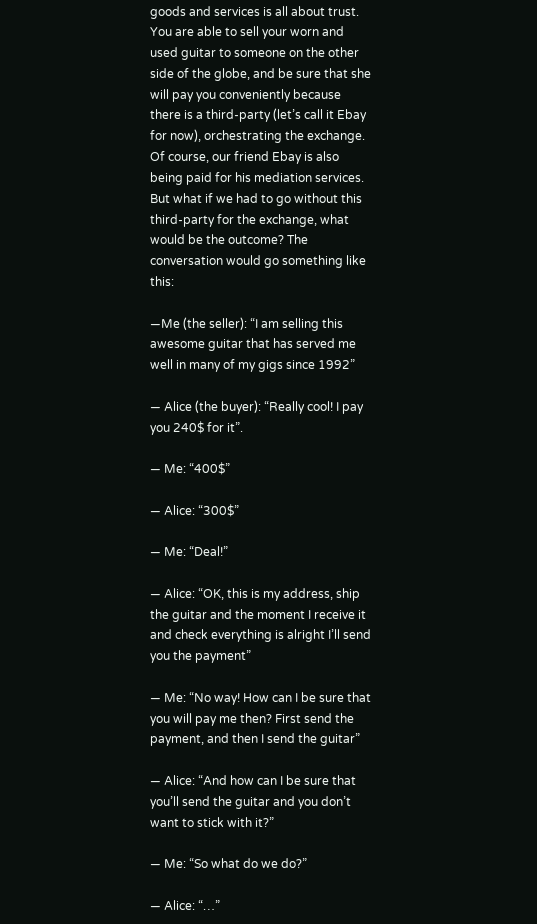goods and services is all about trust. You are able to sell your worn and used guitar to someone on the other side of the globe, and be sure that she will pay you conveniently because there is a third-party (let’s call it Ebay for now), orchestrating the exchange. Of course, our friend Ebay is also being paid for his mediation services. But what if we had to go without this third-party for the exchange, what would be the outcome? The conversation would go something like this:

—Me (the seller): “I am selling this awesome guitar that has served me well in many of my gigs since 1992”

— Alice (the buyer): “Really cool! I pay you 240$ for it”.

— Me: “400$”

— Alice: “300$”

— Me: “Deal!”

— Alice: “OK, this is my address, ship the guitar and the moment I receive it and check everything is alright I’ll send you the payment”

— Me: “No way! How can I be sure that you will pay me then? First send the payment, and then I send the guitar”

— Alice: “And how can I be sure that you’ll send the guitar and you don’t want to stick with it?”

— Me: “So what do we do?”

— Alice: “…”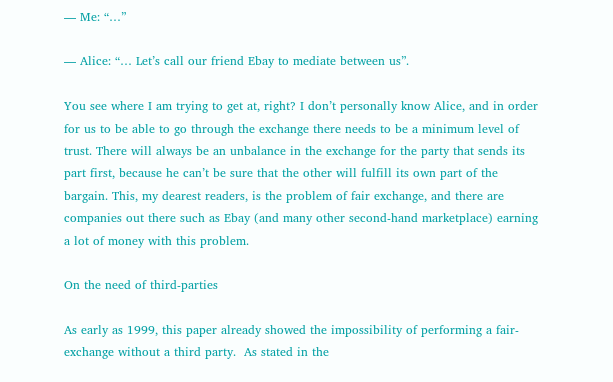— Me: “…”

— Alice: “… Let’s call our friend Ebay to mediate between us”.

You see where I am trying to get at, right? I don’t personally know Alice, and in order for us to be able to go through the exchange there needs to be a minimum level of trust. There will always be an unbalance in the exchange for the party that sends its part first, because he can’t be sure that the other will fulfill its own part of the bargain. This, my dearest readers, is the problem of fair exchange, and there are companies out there such as Ebay (and many other second-hand marketplace) earning a lot of money with this problem.

On the need of third-parties

As early as 1999, this paper already showed the impossibility of performing a fair-exchange without a third party.  As stated in the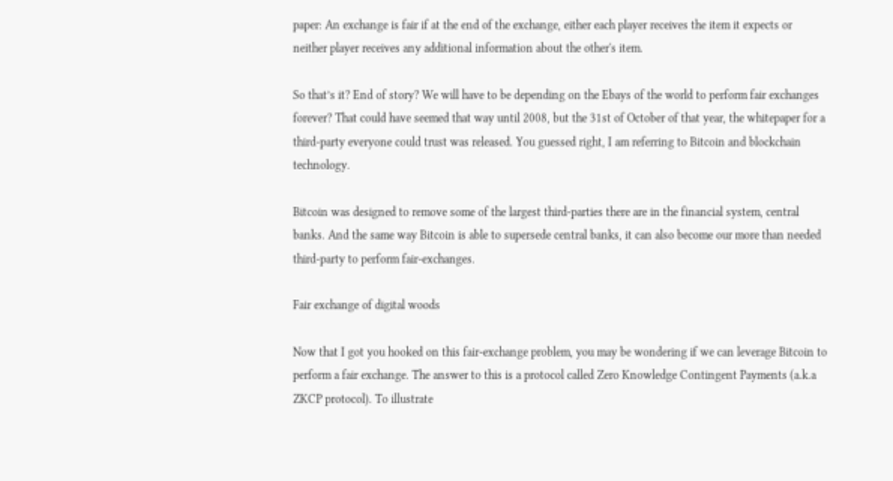paper: An exchange is fair if at the end of the exchange, either each player receives the item it expects or neither player receives any additional information about the other's item.

So that’s it? End of story? We will have to be depending on the Ebays of the world to perform fair exchanges forever? That could have seemed that way until 2008, but the 31st of October of that year, the whitepaper for a third-party everyone could trust was released. You guessed right, I am referring to Bitcoin and blockchain technology.

Bitcoin was designed to remove some of the largest third-parties there are in the financial system, central banks. And the same way Bitcoin is able to supersede central banks, it can also become our more than needed third-party to perform fair-exchanges.

Fair exchange of digital woods

Now that I got you hooked on this fair-exchange problem, you may be wondering if we can leverage Bitcoin to perform a fair exchange. The answer to this is a protocol called Zero Knowledge Contingent Payments (a.k.a ZKCP protocol). To illustrate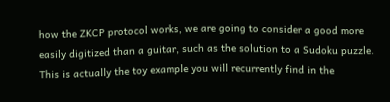how the ZKCP protocol works, we are going to consider a good more easily digitized than a guitar, such as the solution to a Sudoku puzzle. This is actually the toy example you will recurrently find in the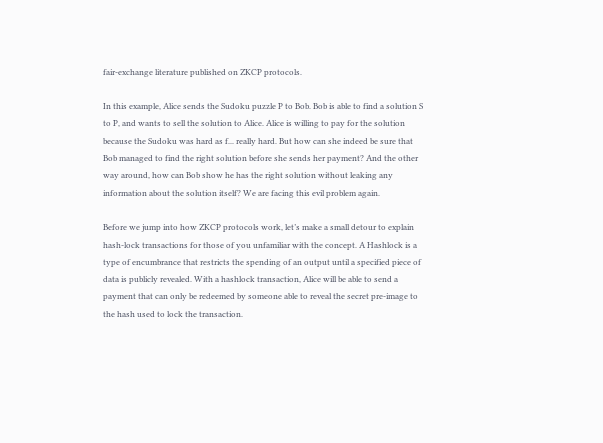fair-exchange literature published on ZKCP protocols.

In this example, Alice sends the Sudoku puzzle P to Bob. Bob is able to find a solution S to P, and wants to sell the solution to Alice. Alice is willing to pay for the solution because the Sudoku was hard as f... really hard. But how can she indeed be sure that Bob managed to find the right solution before she sends her payment? And the other way around, how can Bob show he has the right solution without leaking any information about the solution itself? We are facing this evil problem again.

Before we jump into how ZKCP protocols work, let’s make a small detour to explain hash-lock transactions for those of you unfamiliar with the concept. A Hashlock is a type of encumbrance that restricts the spending of an output until a specified piece of data is publicly revealed. With a hashlock transaction, Alice will be able to send a payment that can only be redeemed by someone able to reveal the secret pre-image to the hash used to lock the transaction.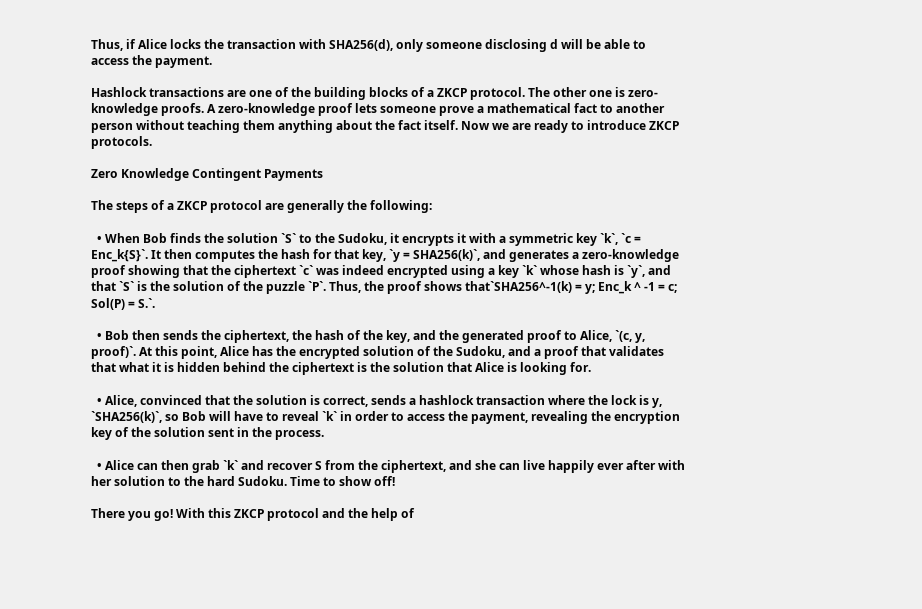Thus, if Alice locks the transaction with SHA256(d), only someone disclosing d will be able to access the payment.

Hashlock transactions are one of the building blocks of a ZKCP protocol. The other one is zero-knowledge proofs. A zero-knowledge proof lets someone prove a mathematical fact to another person without teaching them anything about the fact itself. Now we are ready to introduce ZKCP protocols.

Zero Knowledge Contingent Payments

The steps of a ZKCP protocol are generally the following:

  • When Bob finds the solution `S` to the Sudoku, it encrypts it with a symmetric key `k`, `c = Enc_k{S}`. It then computes the hash for that key, `y = SHA256(k)`, and generates a zero-knowledge proof showing that the ciphertext `c` was indeed encrypted using a key `k` whose hash is `y`, and that `S` is the solution of the puzzle `P`. Thus, the proof shows that`SHA256^-1(k) = y; Enc_k ^ -1 = c; Sol(P) = S.`.

  • Bob then sends the ciphertext, the hash of the key, and the generated proof to Alice, `(c, y, proof)`. At this point, Alice has the encrypted solution of the Sudoku, and a proof that validates that what it is hidden behind the ciphertext is the solution that Alice is looking for.

  • Alice, convinced that the solution is correct, sends a hashlock transaction where the lock is y, `SHA256(k)`, so Bob will have to reveal `k` in order to access the payment, revealing the encryption key of the solution sent in the process.

  • Alice can then grab `k` and recover S from the ciphertext, and she can live happily ever after with her solution to the hard Sudoku. Time to show off!

There you go! With this ZKCP protocol and the help of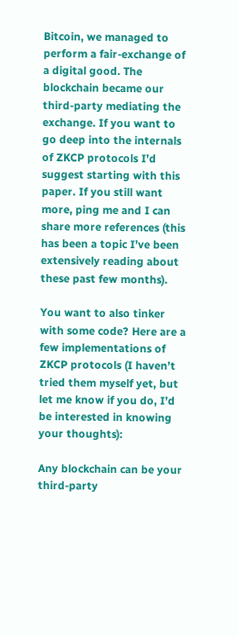Bitcoin, we managed to perform a fair-exchange of a digital good. The blockchain became our third-party mediating the exchange. If you want to go deep into the internals of ZKCP protocols I’d suggest starting with this paper. If you still want more, ping me and I can share more references (this has been a topic I’ve been extensively reading about these past few months).

You want to also tinker with some code? Here are a few implementations of ZKCP protocols (I haven’t tried them myself yet, but let me know if you do, I’d be interested in knowing your thoughts):

Any blockchain can be your third-party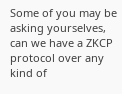Some of you may be asking yourselves, can we have a ZKCP protocol over any kind of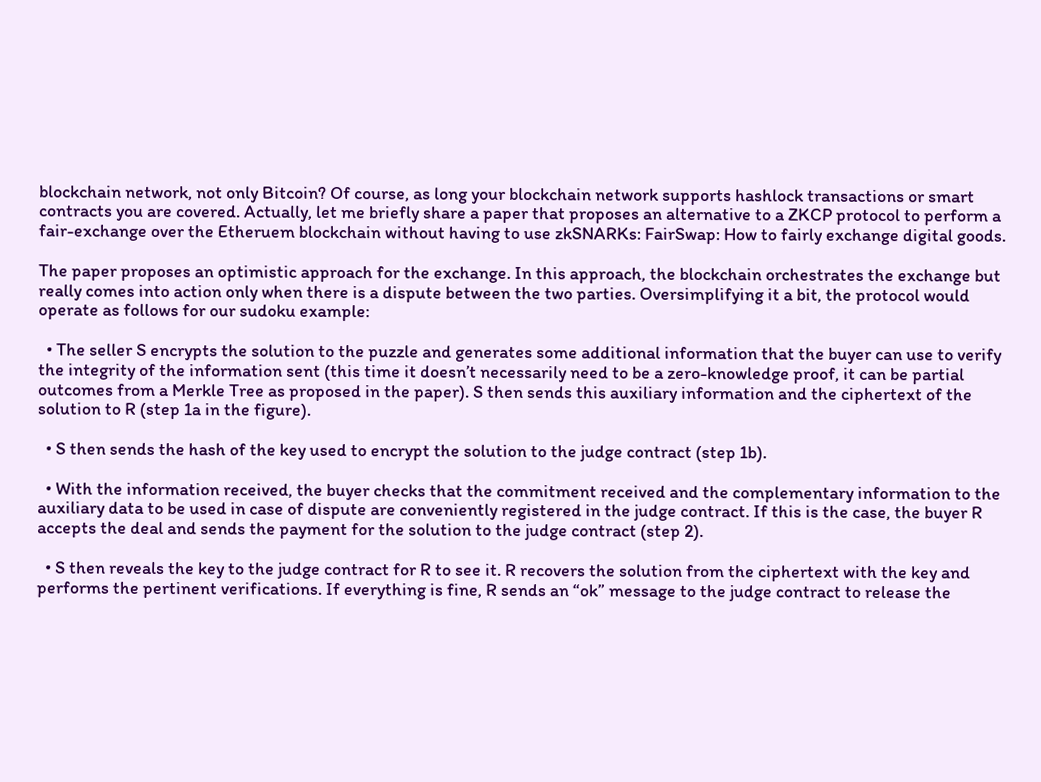blockchain network, not only Bitcoin? Of course, as long your blockchain network supports hashlock transactions or smart contracts you are covered. Actually, let me briefly share a paper that proposes an alternative to a ZKCP protocol to perform a fair-exchange over the Etheruem blockchain without having to use zkSNARKs: FairSwap: How to fairly exchange digital goods.

The paper proposes an optimistic approach for the exchange. In this approach, the blockchain orchestrates the exchange but really comes into action only when there is a dispute between the two parties. Oversimplifying it a bit, the protocol would operate as follows for our sudoku example:

  • The seller S encrypts the solution to the puzzle and generates some additional information that the buyer can use to verify the integrity of the information sent (this time it doesn’t necessarily need to be a zero-knowledge proof, it can be partial outcomes from a Merkle Tree as proposed in the paper). S then sends this auxiliary information and the ciphertext of the solution to R (step 1a in the figure).

  • S then sends the hash of the key used to encrypt the solution to the judge contract (step 1b).

  • With the information received, the buyer checks that the commitment received and the complementary information to the auxiliary data to be used in case of dispute are conveniently registered in the judge contract. If this is the case, the buyer R accepts the deal and sends the payment for the solution to the judge contract (step 2).

  • S then reveals the key to the judge contract for R to see it. R recovers the solution from the ciphertext with the key and performs the pertinent verifications. If everything is fine, R sends an “ok” message to the judge contract to release the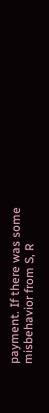payment. If there was some misbehavior from S, R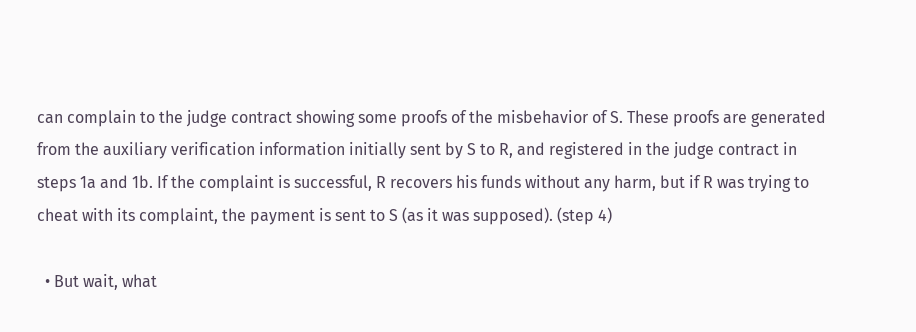can complain to the judge contract showing some proofs of the misbehavior of S. These proofs are generated from the auxiliary verification information initially sent by S to R, and registered in the judge contract in steps 1a and 1b. If the complaint is successful, R recovers his funds without any harm, but if R was trying to cheat with its complaint, the payment is sent to S (as it was supposed). (step 4)

  • But wait, what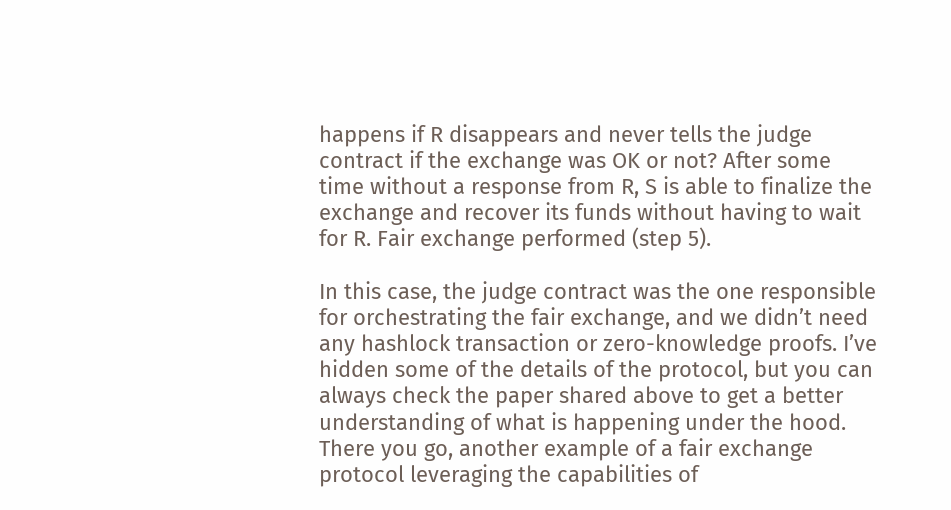happens if R disappears and never tells the judge contract if the exchange was OK or not? After some time without a response from R, S is able to finalize the exchange and recover its funds without having to wait for R. Fair exchange performed (step 5).

In this case, the judge contract was the one responsible for orchestrating the fair exchange, and we didn’t need any hashlock transaction or zero-knowledge proofs. I’ve hidden some of the details of the protocol, but you can always check the paper shared above to get a better understanding of what is happening under the hood.  There you go, another example of a fair exchange protocol leveraging the capabilities of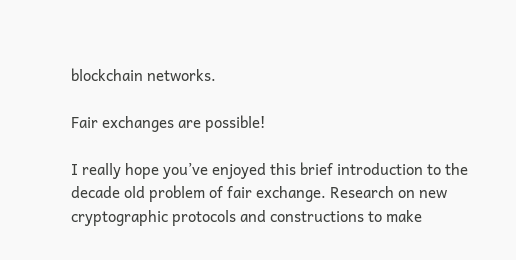blockchain networks.

Fair exchanges are possible!

I really hope you’ve enjoyed this brief introduction to the decade old problem of fair exchange. Research on new cryptographic protocols and constructions to make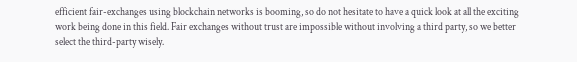efficient fair-exchanges using blockchain networks is booming, so do not hesitate to have a quick look at all the exciting work being done in this field. Fair exchanges without trust are impossible without involving a third party, so we better select the third-party wisely.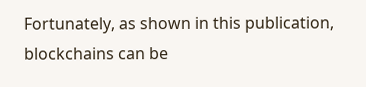Fortunately, as shown in this publication, blockchains can be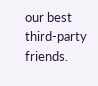our best third-party friends.